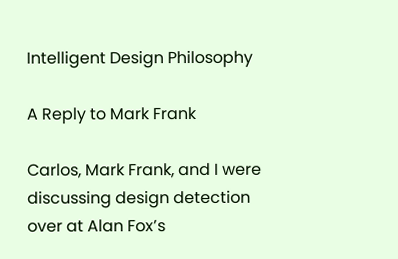Intelligent Design Philosophy

A Reply to Mark Frank

Carlos, Mark Frank, and I were discussing design detection over at Alan Fox’s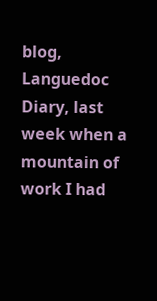blog, Languedoc Diary, last week when a mountain of work I had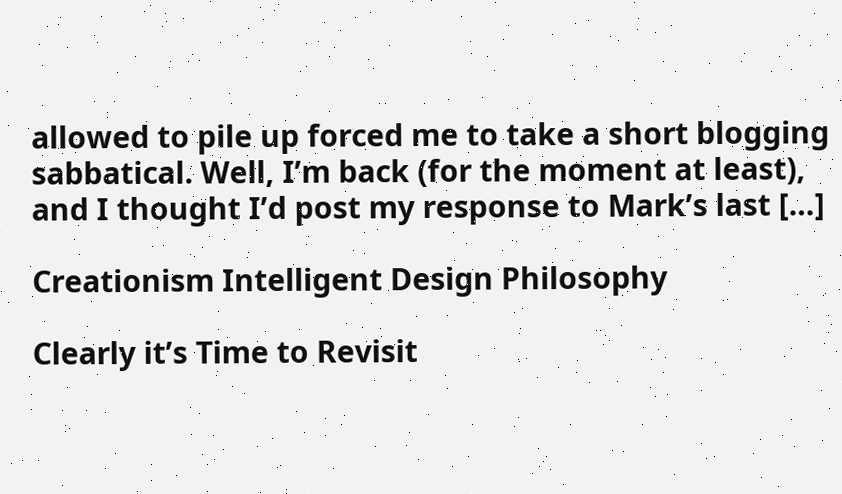allowed to pile up forced me to take a short blogging sabbatical. Well, I’m back (for the moment at least), and I thought I’d post my response to Mark’s last […]

Creationism Intelligent Design Philosophy

Clearly it’s Time to Revisit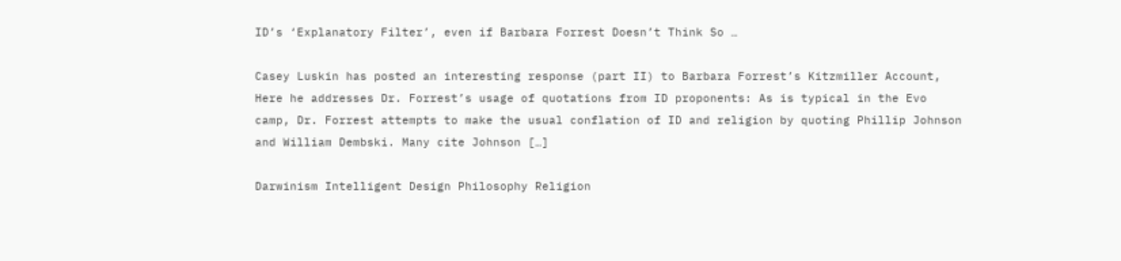ID’s ‘Explanatory Filter’, even if Barbara Forrest Doesn’t Think So …

Casey Luskin has posted an interesting response (part II) to Barbara Forrest’s Kitzmiller Account, Here he addresses Dr. Forrest’s usage of quotations from ID proponents: As is typical in the Evo camp, Dr. Forrest attempts to make the usual conflation of ID and religion by quoting Phillip Johnson and William Dembski. Many cite Johnson […]

Darwinism Intelligent Design Philosophy Religion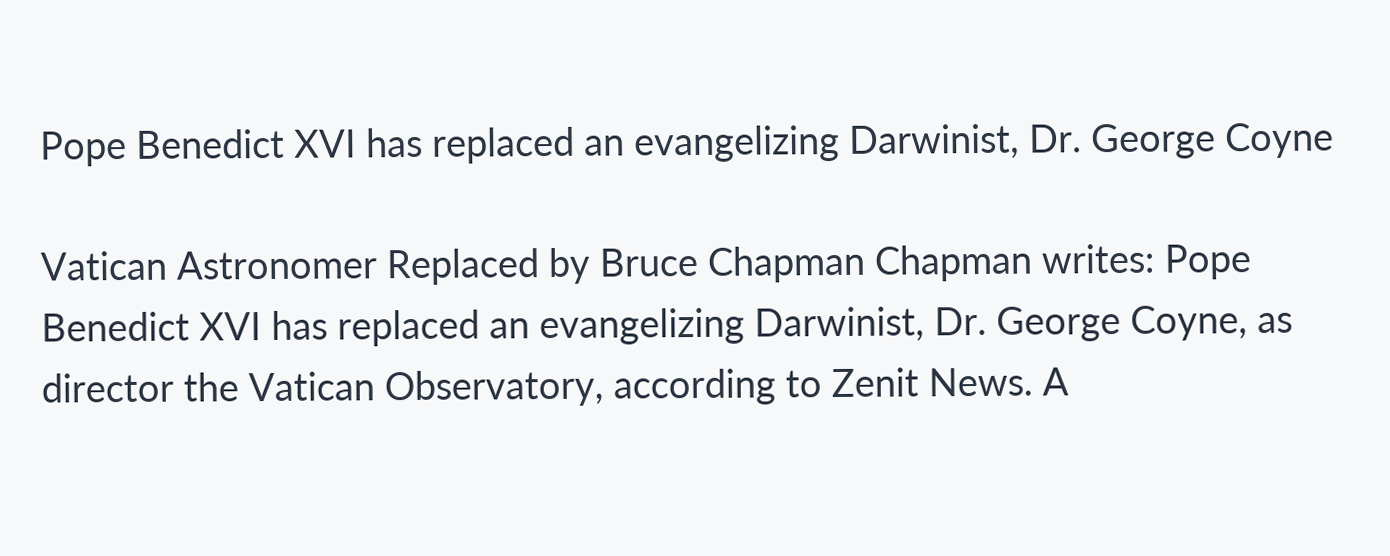Pope Benedict XVI has replaced an evangelizing Darwinist, Dr. George Coyne

Vatican Astronomer Replaced by Bruce Chapman Chapman writes: Pope Benedict XVI has replaced an evangelizing Darwinist, Dr. George Coyne, as director the Vatican Observatory, according to Zenit News. A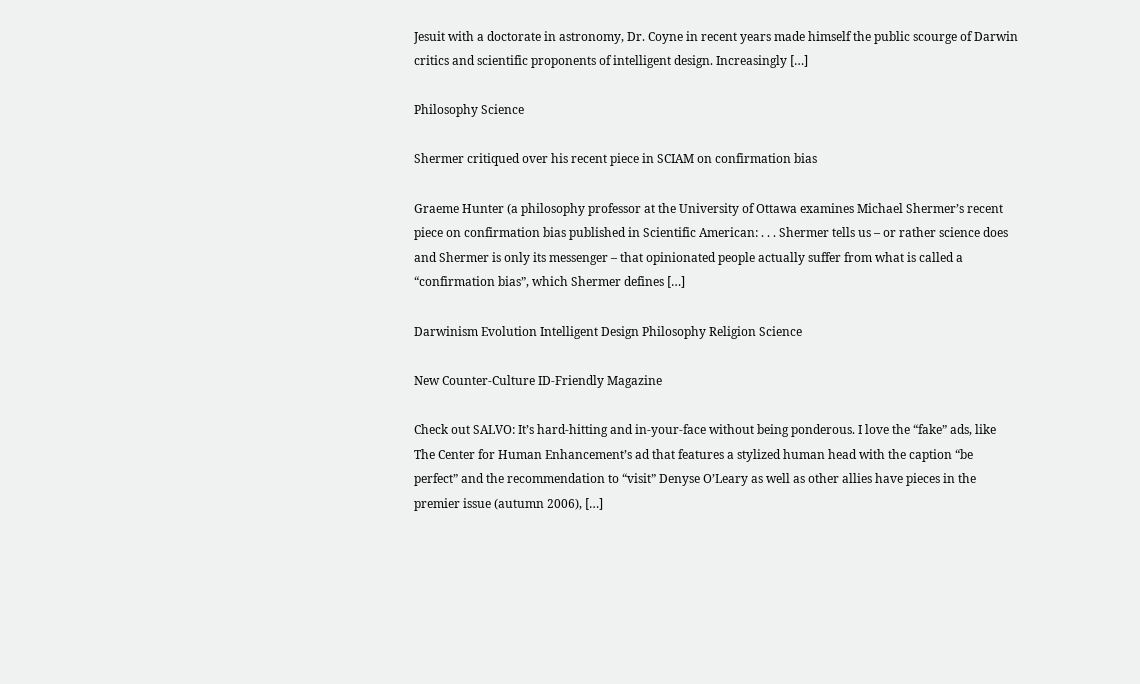Jesuit with a doctorate in astronomy, Dr. Coyne in recent years made himself the public scourge of Darwin critics and scientific proponents of intelligent design. Increasingly […]

Philosophy Science

Shermer critiqued over his recent piece in SCIAM on confirmation bias

Graeme Hunter (a philosophy professor at the University of Ottawa examines Michael Shermer’s recent piece on confirmation bias published in Scientific American: . . . Shermer tells us – or rather science does and Shermer is only its messenger – that opinionated people actually suffer from what is called a “confirmation bias”, which Shermer defines […]

Darwinism Evolution Intelligent Design Philosophy Religion Science

New Counter-Culture ID-Friendly Magazine

Check out SALVO: It’s hard-hitting and in-your-face without being ponderous. I love the “fake” ads, like The Center for Human Enhancement’s ad that features a stylized human head with the caption “be perfect” and the recommendation to “visit” Denyse O’Leary as well as other allies have pieces in the premier issue (autumn 2006), […]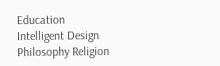Education Intelligent Design Philosophy Religion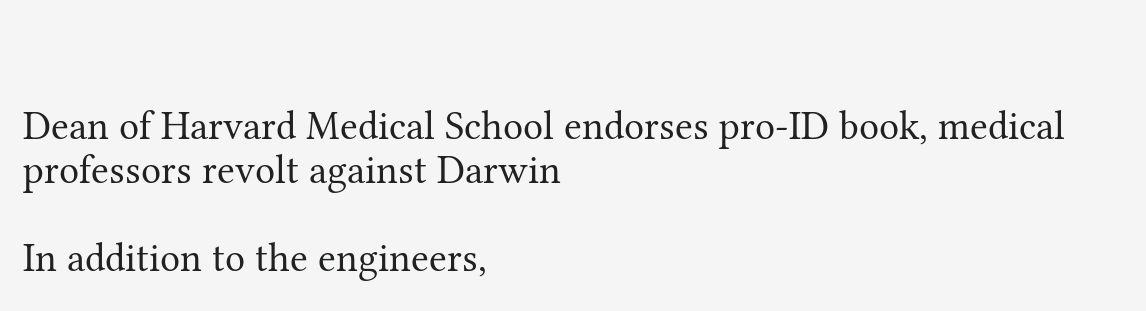Dean of Harvard Medical School endorses pro-ID book, medical professors revolt against Darwin

In addition to the engineers,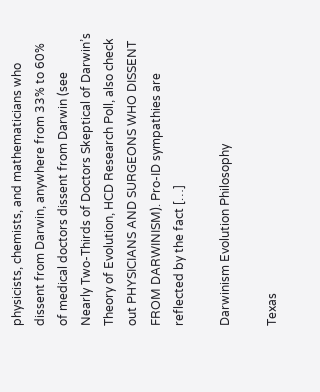physicists, chemists, and mathematicians who dissent from Darwin, anywhere from 33% to 60% of medical doctors dissent from Darwin (see Nearly Two-Thirds of Doctors Skeptical of Darwin’s Theory of Evolution, HCD Research Poll, also check out PHYSICIANS AND SURGEONS WHO DISSENT FROM DARWINISM). Pro-ID sympathies are reflected by the fact […]

Darwinism Evolution Philosophy

Texas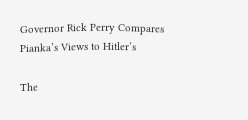Governor Rick Perry Compares Pianka’s Views to Hitler’s

The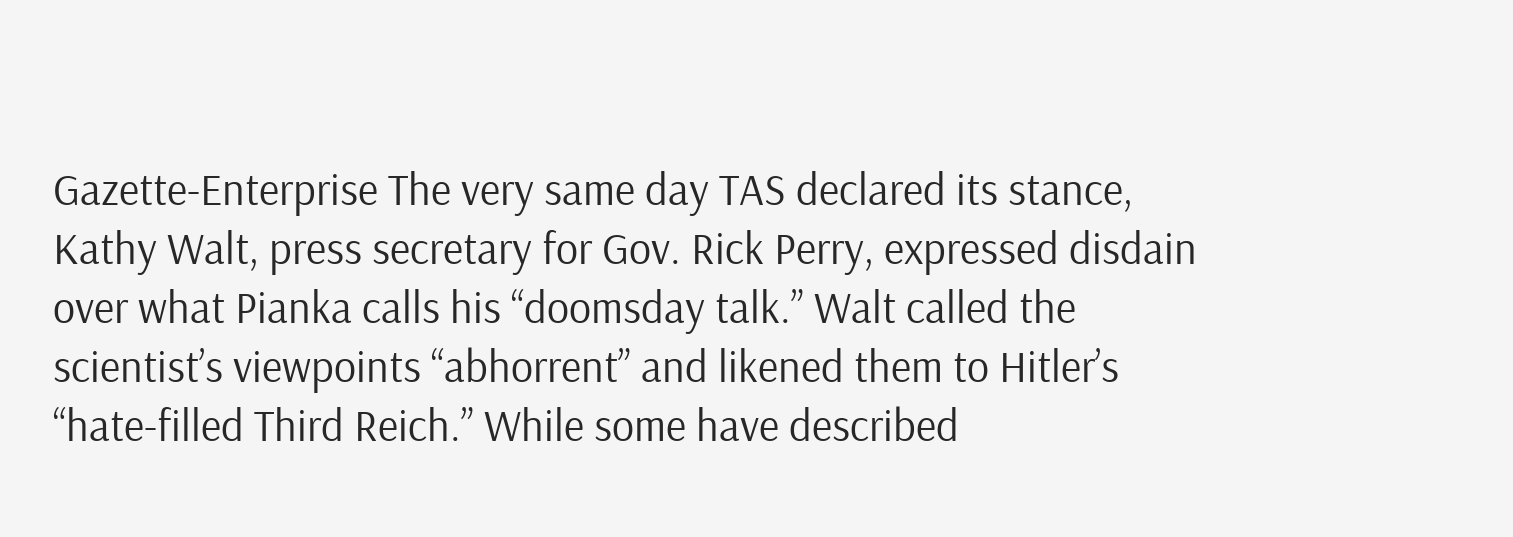Gazette-Enterprise The very same day TAS declared its stance, Kathy Walt, press secretary for Gov. Rick Perry, expressed disdain over what Pianka calls his “doomsday talk.” Walt called the scientist’s viewpoints “abhorrent” and likened them to Hitler’s “hate-filled Third Reich.” While some have described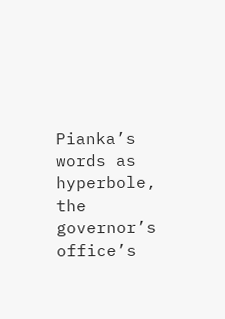Pianka’s words as hyperbole, the governor’s office’s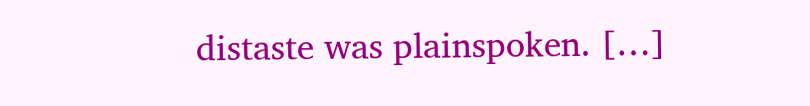distaste was plainspoken. […]